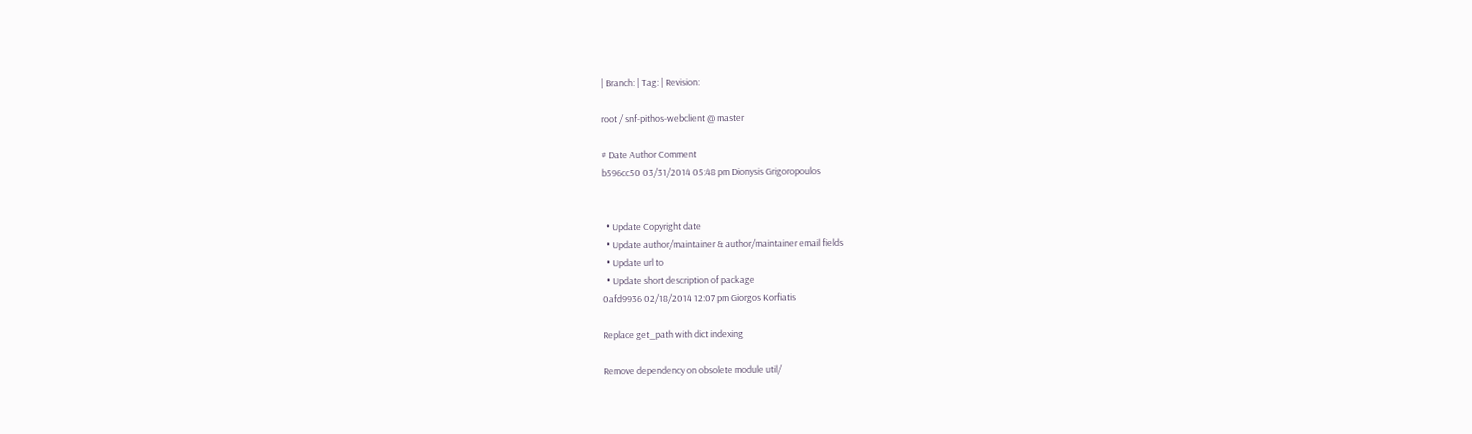| Branch: | Tag: | Revision:

root / snf-pithos-webclient @ master

# Date Author Comment
b596cc50 03/31/2014 05:48 pm Dionysis Grigoropoulos


  • Update Copyright date
  • Update author/maintainer & author/maintainer email fields
  • Update url to
  • Update short description of package
0afd9936 02/18/2014 12:07 pm Giorgos Korfiatis

Replace get_path with dict indexing

Remove dependency on obsolete module util/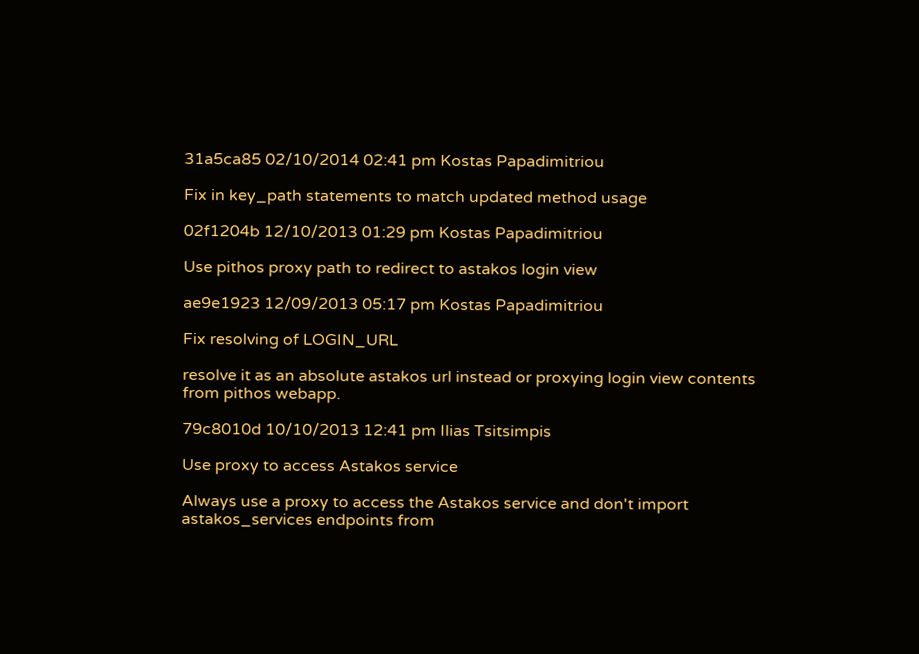31a5ca85 02/10/2014 02:41 pm Kostas Papadimitriou

Fix in key_path statements to match updated method usage

02f1204b 12/10/2013 01:29 pm Kostas Papadimitriou

Use pithos proxy path to redirect to astakos login view

ae9e1923 12/09/2013 05:17 pm Kostas Papadimitriou

Fix resolving of LOGIN_URL

resolve it as an absolute astakos url instead or proxying login view contents
from pithos webapp.

79c8010d 10/10/2013 12:41 pm Ilias Tsitsimpis

Use proxy to access Astakos service

Always use a proxy to access the Astakos service and don't import
astakos_services endpoints from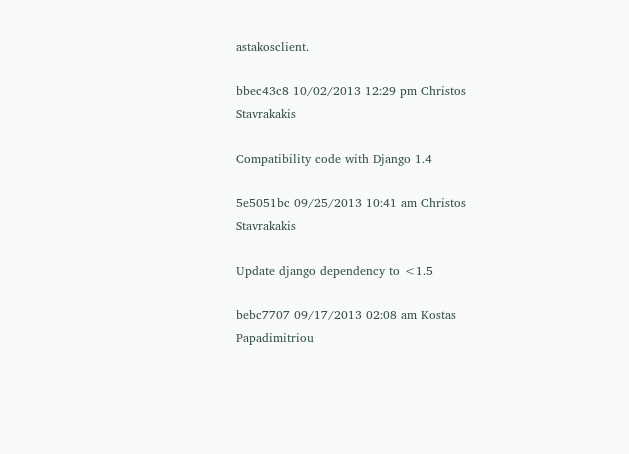astakosclient.

bbec43c8 10/02/2013 12:29 pm Christos Stavrakakis

Compatibility code with Django 1.4

5e5051bc 09/25/2013 10:41 am Christos Stavrakakis

Update django dependency to <1.5

bebc7707 09/17/2013 02:08 am Kostas Papadimitriou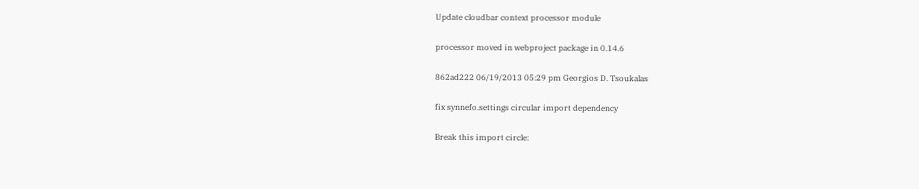Update cloudbar context processor module

processor moved in webproject package in 0.14.6

862ad222 06/19/2013 05:29 pm Georgios D. Tsoukalas

fix synnefo.settings circular import dependency

Break this import circle: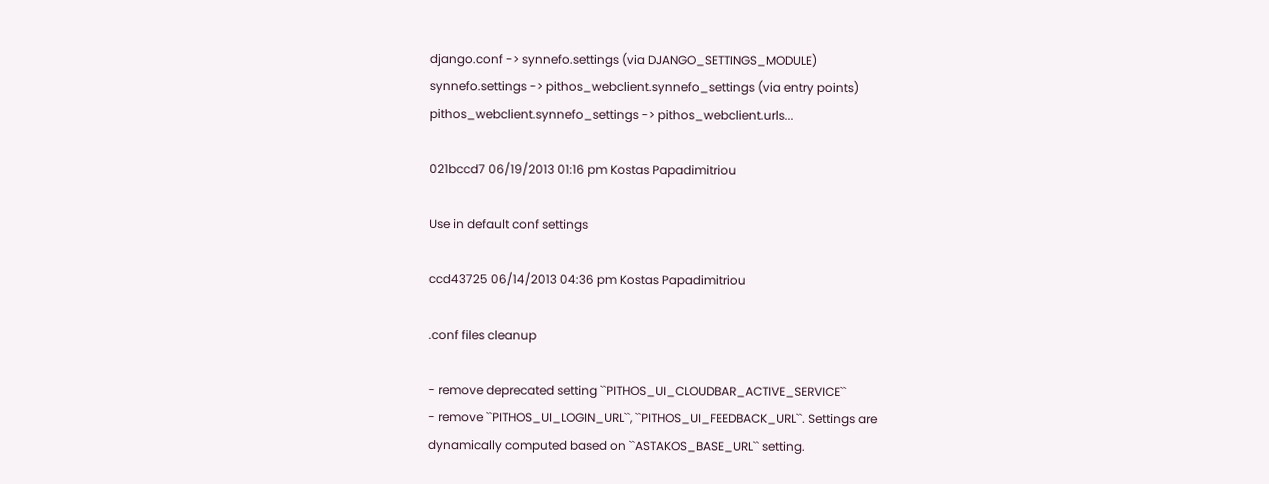django.conf -> synnefo.settings (via DJANGO_SETTINGS_MODULE)
synnefo.settings -> pithos_webclient.synnefo_settings (via entry points)
pithos_webclient.synnefo_settings -> pithos_webclient.urls...

021bccd7 06/19/2013 01:16 pm Kostas Papadimitriou

Use in default conf settings

ccd43725 06/14/2013 04:36 pm Kostas Papadimitriou

.conf files cleanup

- remove deprecated setting ``PITHOS_UI_CLOUDBAR_ACTIVE_SERVICE``
- remove ``PITHOS_UI_LOGIN_URL``, ``PITHOS_UI_FEEDBACK_URL``. Settings are
dynamically computed based on ``ASTAKOS_BASE_URL`` setting.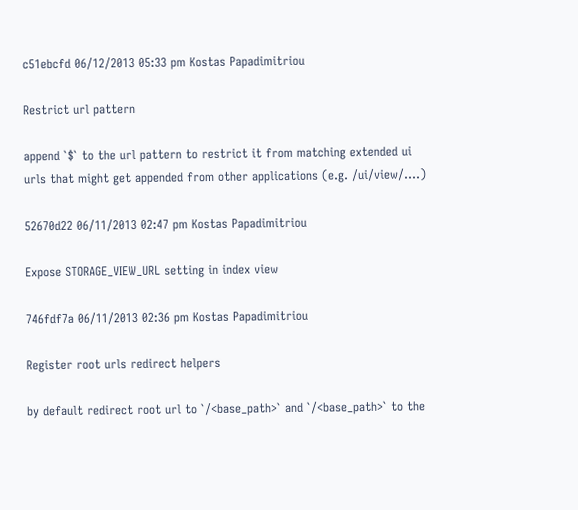c51ebcfd 06/12/2013 05:33 pm Kostas Papadimitriou

Restrict url pattern

append `$` to the url pattern to restrict it from matching extended ui
urls that might get appended from other applications (e.g. /ui/view/....)

52670d22 06/11/2013 02:47 pm Kostas Papadimitriou

Expose STORAGE_VIEW_URL setting in index view

746fdf7a 06/11/2013 02:36 pm Kostas Papadimitriou

Register root urls redirect helpers

by default redirect root url to `/<base_path>` and `/<base_path>` to the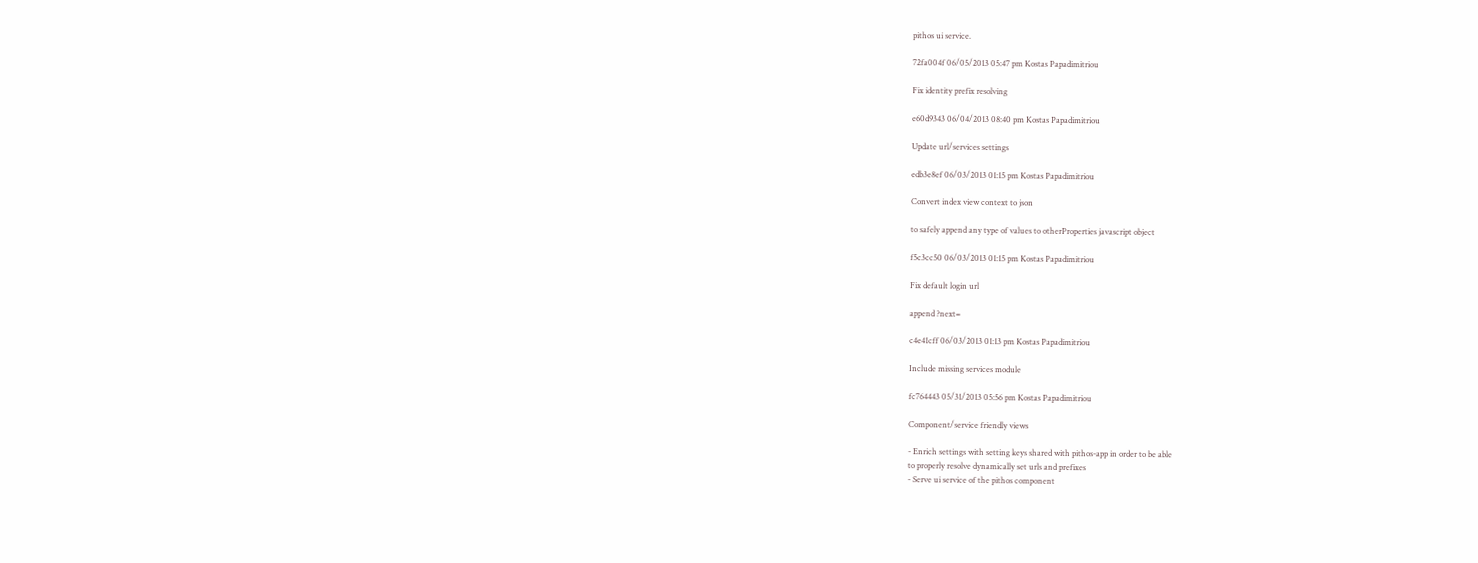pithos ui service.

72fa004f 06/05/2013 05:47 pm Kostas Papadimitriou

Fix identity prefix resolving

e60d9343 06/04/2013 08:40 pm Kostas Papadimitriou

Update url/services settings

edb3e8ef 06/03/2013 01:15 pm Kostas Papadimitriou

Convert index view context to json

to safely append any type of values to otherProperties javascript object

f5c3cc50 06/03/2013 01:15 pm Kostas Papadimitriou

Fix default login url

append ?next=

c4e41cff 06/03/2013 01:13 pm Kostas Papadimitriou

Include missing services module

fc764443 05/31/2013 05:56 pm Kostas Papadimitriou

Component/service friendly views

- Enrich settings with setting keys shared with pithos-app in order to be able
to properly resolve dynamically set urls and prefixes
- Serve ui service of the pithos component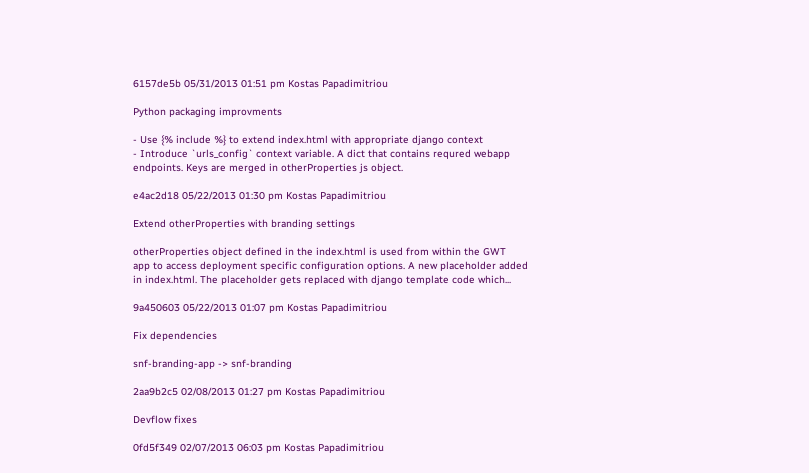6157de5b 05/31/2013 01:51 pm Kostas Papadimitriou

Python packaging improvments

- Use {% include %} to extend index.html with appropriate django context
- Introduce `urls_config` context variable. A dict that contains requred webapp
endpoints. Keys are merged in otherProperties js object.

e4ac2d18 05/22/2013 01:30 pm Kostas Papadimitriou

Extend otherProperties with branding settings

otherProperties object defined in the index.html is used from within the GWT
app to access deployment specific configuration options. A new placeholder added
in index.html. The placeholder gets replaced with django template code which...

9a450603 05/22/2013 01:07 pm Kostas Papadimitriou

Fix dependencies

snf-branding-app -> snf-branding

2aa9b2c5 02/08/2013 01:27 pm Kostas Papadimitriou

Devflow fixes

0fd5f349 02/07/2013 06:03 pm Kostas Papadimitriou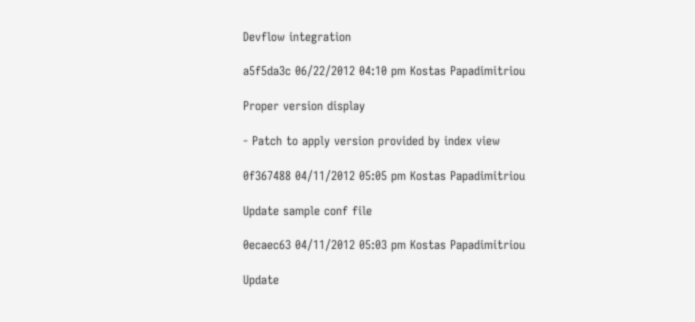Devflow integration

a5f5da3c 06/22/2012 04:10 pm Kostas Papadimitriou

Proper version display

- Patch to apply version provided by index view

0f367488 04/11/2012 05:05 pm Kostas Papadimitriou

Update sample conf file

0ecaec63 04/11/2012 05:03 pm Kostas Papadimitriou

Update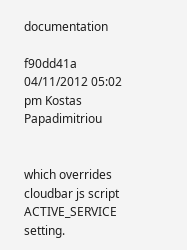documentation

f90dd41a 04/11/2012 05:02 pm Kostas Papadimitriou


which overrides cloudbar js script ACTIVE_SERVICE setting.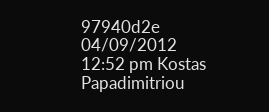97940d2e 04/09/2012 12:52 pm Kostas Papadimitriou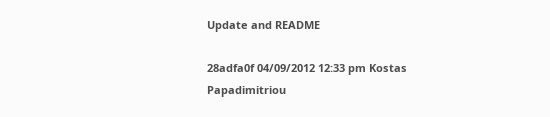Update and README

28adfa0f 04/09/2012 12:33 pm Kostas Papadimitriou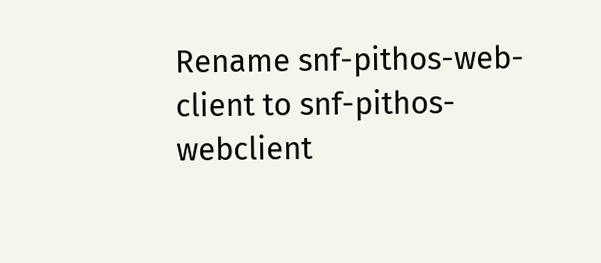Rename snf-pithos-web-client to snf-pithos-webclient